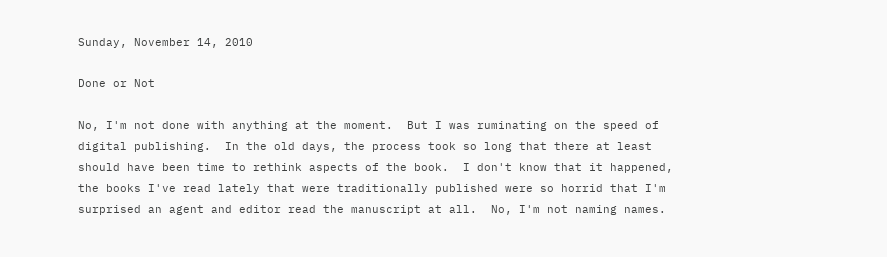Sunday, November 14, 2010

Done or Not

No, I'm not done with anything at the moment.  But I was ruminating on the speed of digital publishing.  In the old days, the process took so long that there at least should have been time to rethink aspects of the book.  I don't know that it happened, the books I've read lately that were traditionally published were so horrid that I'm surprised an agent and editor read the manuscript at all.  No, I'm not naming names.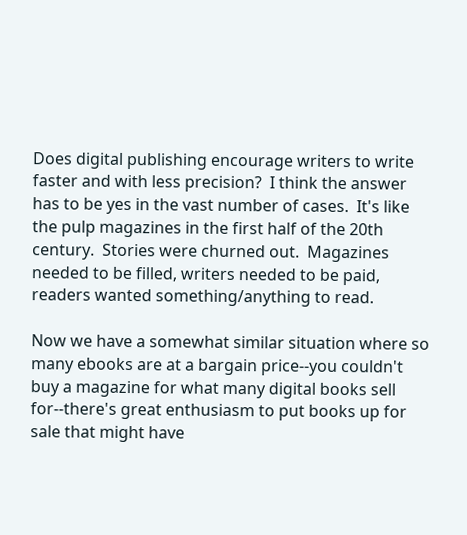Does digital publishing encourage writers to write faster and with less precision?  I think the answer has to be yes in the vast number of cases.  It's like the pulp magazines in the first half of the 20th century.  Stories were churned out.  Magazines needed to be filled, writers needed to be paid, readers wanted something/anything to read.

Now we have a somewhat similar situation where so many ebooks are at a bargain price--you couldn't buy a magazine for what many digital books sell for--there's great enthusiasm to put books up for sale that might have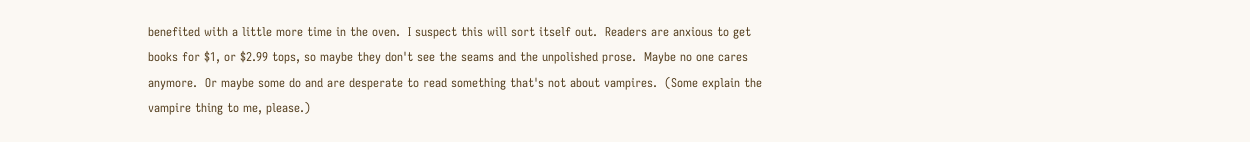benefited with a little more time in the oven.  I suspect this will sort itself out.  Readers are anxious to get books for $1, or $2.99 tops, so maybe they don't see the seams and the unpolished prose.  Maybe no one cares anymore.  Or maybe some do and are desperate to read something that's not about vampires.  (Some explain the vampire thing to me, please.)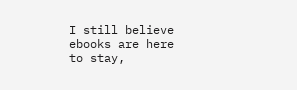I still believe ebooks are here to stay,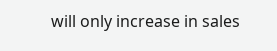will only increase in sales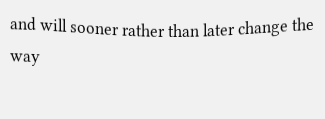and will sooner rather than later change the way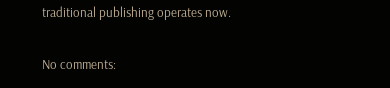traditional publishing operates now.

No comments: